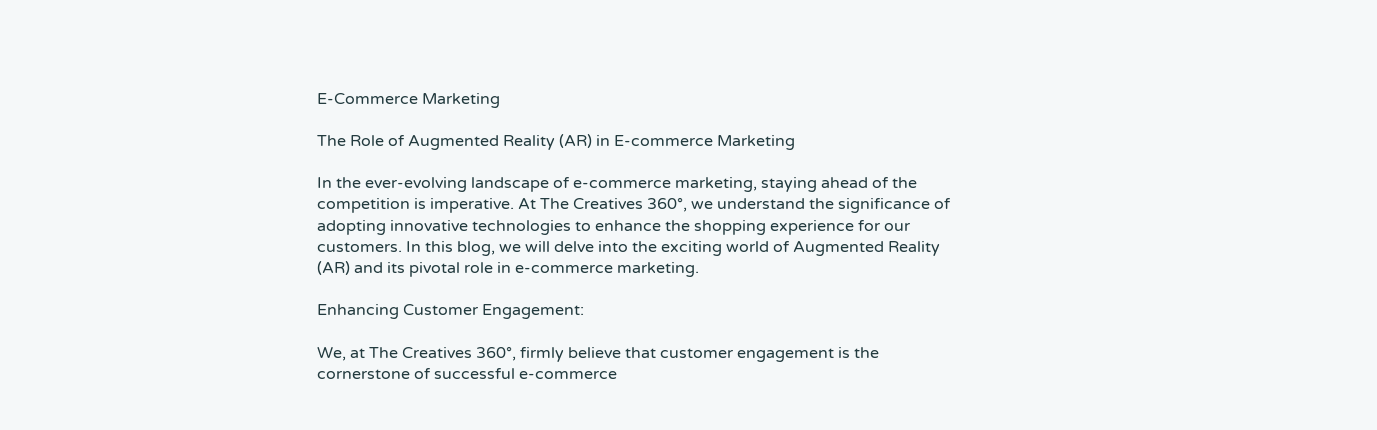E-Commerce Marketing

The Role of Augmented Reality (AR) in E-commerce Marketing

In the ever-evolving landscape of e-commerce marketing, staying ahead of the competition is imperative. At The Creatives 360°, we understand the significance of adopting innovative technologies to enhance the shopping experience for our customers. In this blog, we will delve into the exciting world of Augmented Reality (AR) and its pivotal role in e-commerce marketing.

Enhancing Customer Engagement:

We, at The Creatives 360°, firmly believe that customer engagement is the cornerstone of successful e-commerce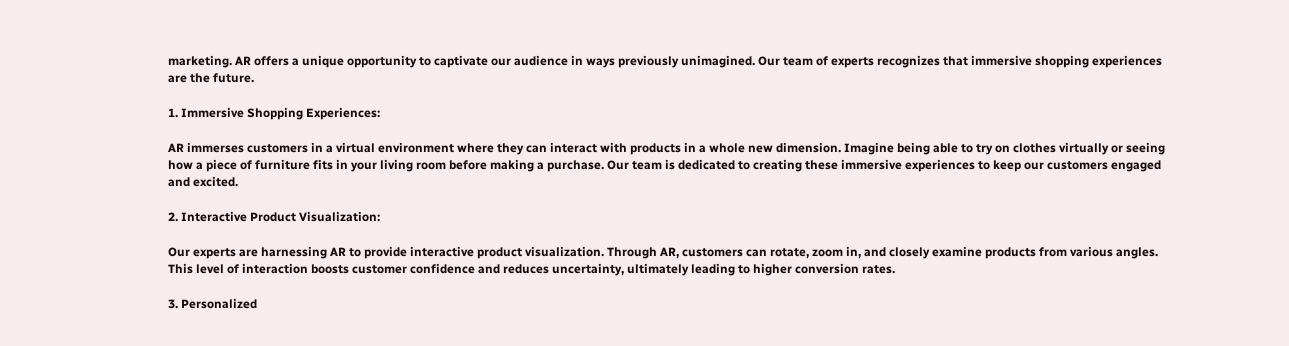marketing. AR offers a unique opportunity to captivate our audience in ways previously unimagined. Our team of experts recognizes that immersive shopping experiences are the future.

1. Immersive Shopping Experiences:

AR immerses customers in a virtual environment where they can interact with products in a whole new dimension. Imagine being able to try on clothes virtually or seeing how a piece of furniture fits in your living room before making a purchase. Our team is dedicated to creating these immersive experiences to keep our customers engaged and excited.

2. Interactive Product Visualization:

Our experts are harnessing AR to provide interactive product visualization. Through AR, customers can rotate, zoom in, and closely examine products from various angles. This level of interaction boosts customer confidence and reduces uncertainty, ultimately leading to higher conversion rates.

3. Personalized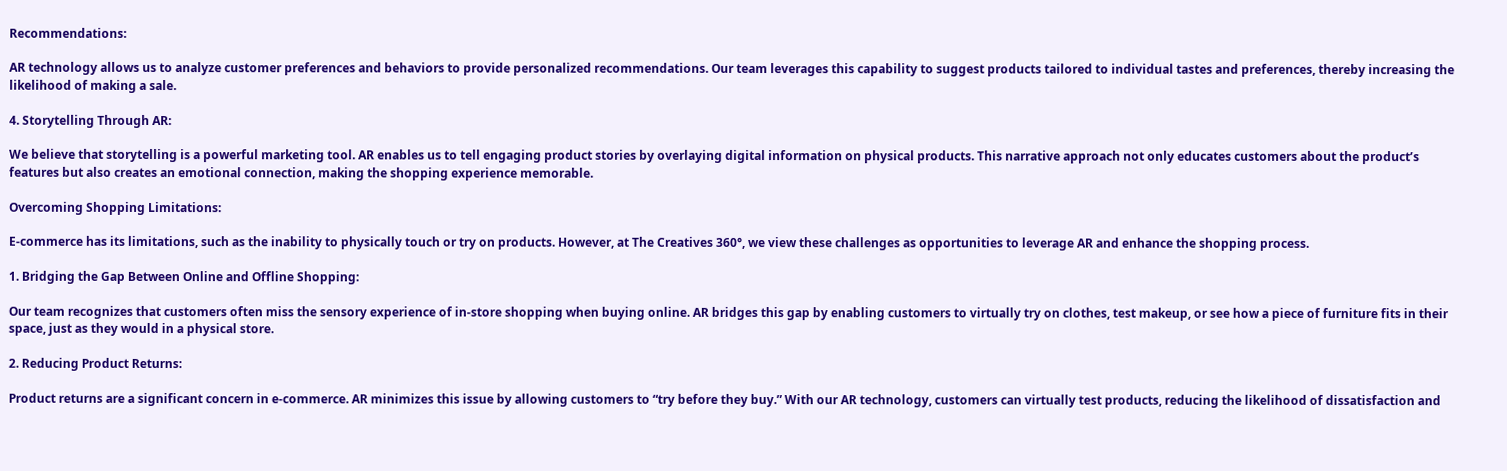Recommendations:

AR technology allows us to analyze customer preferences and behaviors to provide personalized recommendations. Our team leverages this capability to suggest products tailored to individual tastes and preferences, thereby increasing the likelihood of making a sale.

4. Storytelling Through AR:

We believe that storytelling is a powerful marketing tool. AR enables us to tell engaging product stories by overlaying digital information on physical products. This narrative approach not only educates customers about the product’s features but also creates an emotional connection, making the shopping experience memorable.

Overcoming Shopping Limitations:

E-commerce has its limitations, such as the inability to physically touch or try on products. However, at The Creatives 360°, we view these challenges as opportunities to leverage AR and enhance the shopping process.

1. Bridging the Gap Between Online and Offline Shopping:

Our team recognizes that customers often miss the sensory experience of in-store shopping when buying online. AR bridges this gap by enabling customers to virtually try on clothes, test makeup, or see how a piece of furniture fits in their space, just as they would in a physical store.

2. Reducing Product Returns:

Product returns are a significant concern in e-commerce. AR minimizes this issue by allowing customers to “try before they buy.” With our AR technology, customers can virtually test products, reducing the likelihood of dissatisfaction and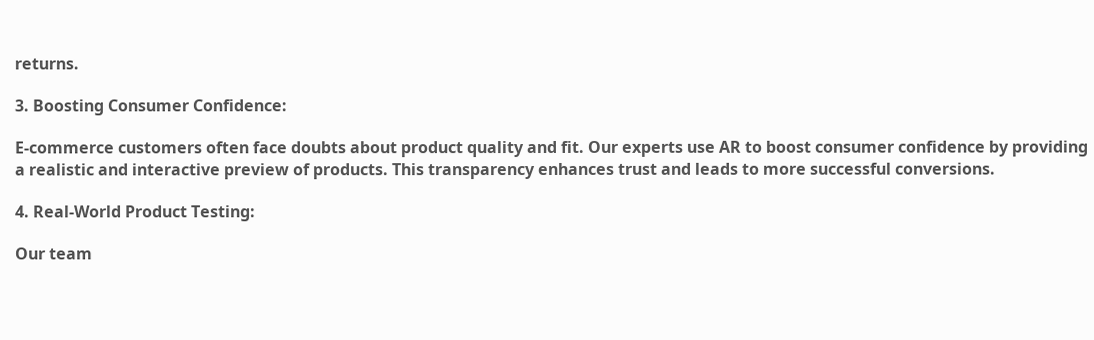returns.

3. Boosting Consumer Confidence:

E-commerce customers often face doubts about product quality and fit. Our experts use AR to boost consumer confidence by providing a realistic and interactive preview of products. This transparency enhances trust and leads to more successful conversions.

4. Real-World Product Testing:

Our team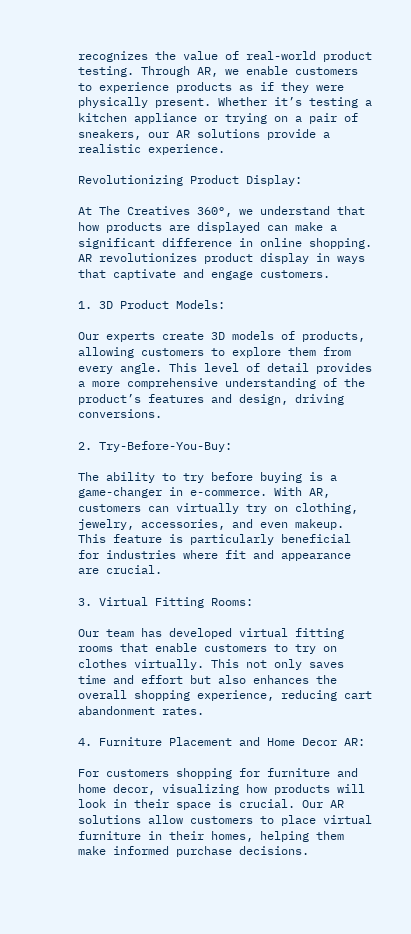recognizes the value of real-world product testing. Through AR, we enable customers to experience products as if they were physically present. Whether it’s testing a kitchen appliance or trying on a pair of sneakers, our AR solutions provide a realistic experience.

Revolutionizing Product Display:

At The Creatives 360°, we understand that how products are displayed can make a significant difference in online shopping. AR revolutionizes product display in ways that captivate and engage customers.

1. 3D Product Models:

Our experts create 3D models of products, allowing customers to explore them from every angle. This level of detail provides a more comprehensive understanding of the product’s features and design, driving conversions.

2. Try-Before-You-Buy:

The ability to try before buying is a game-changer in e-commerce. With AR, customers can virtually try on clothing, jewelry, accessories, and even makeup. This feature is particularly beneficial for industries where fit and appearance are crucial.

3. Virtual Fitting Rooms:

Our team has developed virtual fitting rooms that enable customers to try on clothes virtually. This not only saves time and effort but also enhances the overall shopping experience, reducing cart abandonment rates.

4. Furniture Placement and Home Decor AR:

For customers shopping for furniture and home decor, visualizing how products will look in their space is crucial. Our AR solutions allow customers to place virtual furniture in their homes, helping them make informed purchase decisions.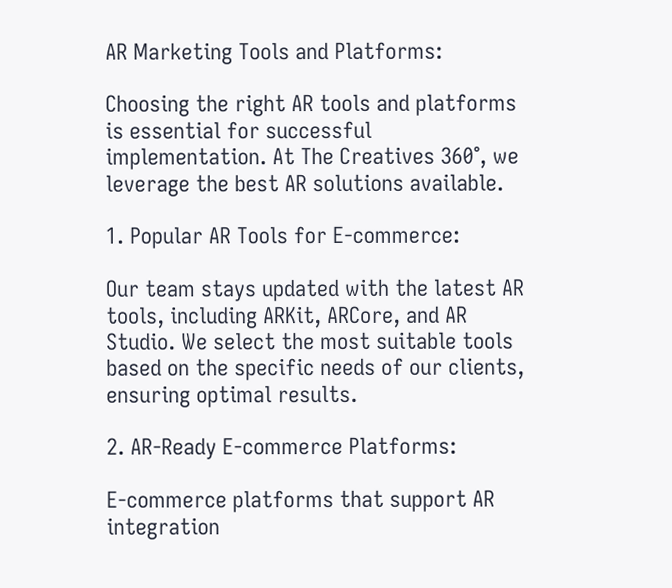AR Marketing Tools and Platforms:

Choosing the right AR tools and platforms is essential for successful implementation. At The Creatives 360°, we leverage the best AR solutions available.

1. Popular AR Tools for E-commerce:

Our team stays updated with the latest AR tools, including ARKit, ARCore, and AR Studio. We select the most suitable tools based on the specific needs of our clients, ensuring optimal results.

2. AR-Ready E-commerce Platforms:

E-commerce platforms that support AR integration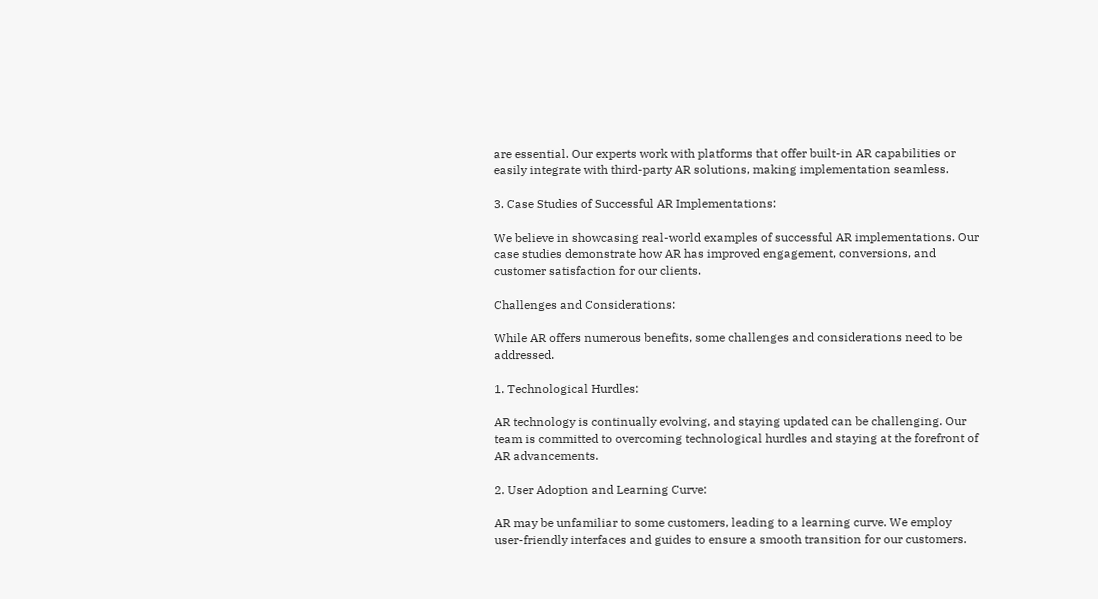are essential. Our experts work with platforms that offer built-in AR capabilities or easily integrate with third-party AR solutions, making implementation seamless.

3. Case Studies of Successful AR Implementations:

We believe in showcasing real-world examples of successful AR implementations. Our case studies demonstrate how AR has improved engagement, conversions, and customer satisfaction for our clients.

Challenges and Considerations:

While AR offers numerous benefits, some challenges and considerations need to be addressed.

1. Technological Hurdles:

AR technology is continually evolving, and staying updated can be challenging. Our team is committed to overcoming technological hurdles and staying at the forefront of AR advancements.

2. User Adoption and Learning Curve:

AR may be unfamiliar to some customers, leading to a learning curve. We employ user-friendly interfaces and guides to ensure a smooth transition for our customers.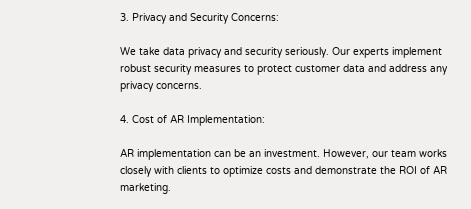3. Privacy and Security Concerns:

We take data privacy and security seriously. Our experts implement robust security measures to protect customer data and address any privacy concerns.

4. Cost of AR Implementation:

AR implementation can be an investment. However, our team works closely with clients to optimize costs and demonstrate the ROI of AR marketing.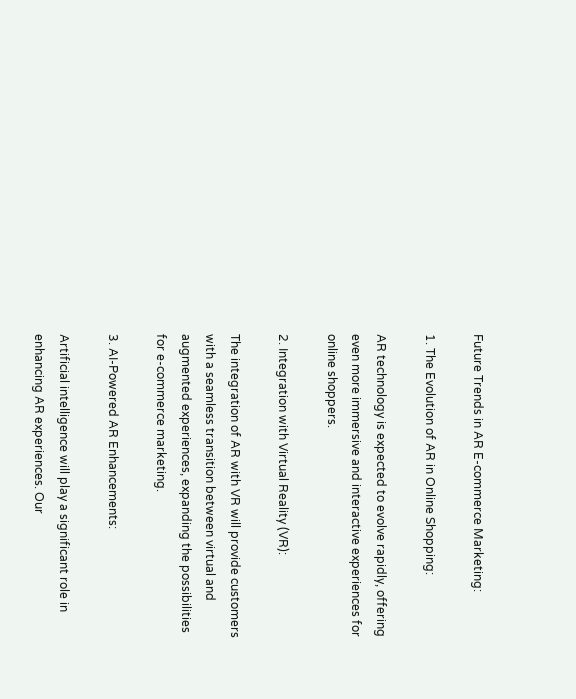Future Trends in AR E-commerce Marketing:

1. The Evolution of AR in Online Shopping:

AR technology is expected to evolve rapidly, offering even more immersive and interactive experiences for online shoppers.

2. Integration with Virtual Reality (VR):

The integration of AR with VR will provide customers with a seamless transition between virtual and augmented experiences, expanding the possibilities for e-commerce marketing.

3. AI-Powered AR Enhancements:

Artificial intelligence will play a significant role in enhancing AR experiences. Our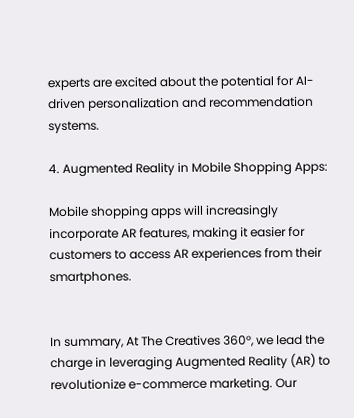experts are excited about the potential for AI-driven personalization and recommendation systems.

4. Augmented Reality in Mobile Shopping Apps:

Mobile shopping apps will increasingly incorporate AR features, making it easier for customers to access AR experiences from their smartphones.


In summary, At The Creatives 360°, we lead the charge in leveraging Augmented Reality (AR) to revolutionize e-commerce marketing. Our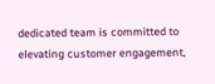dedicated team is committed to elevating customer engagement,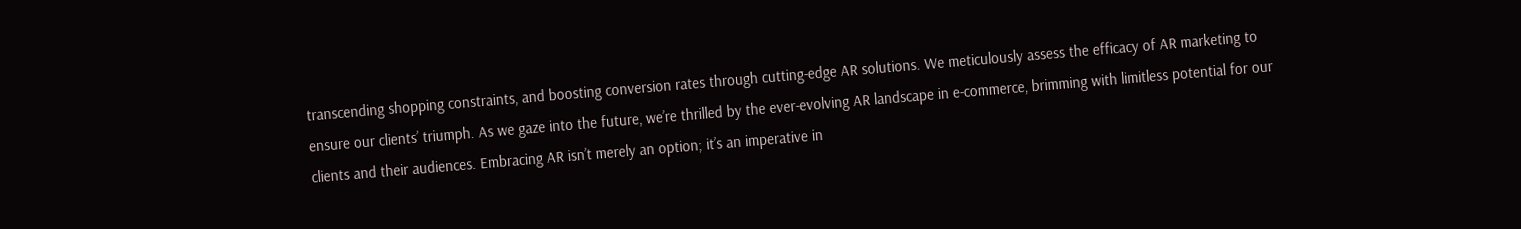transcending shopping constraints, and boosting conversion rates through cutting-edge AR solutions. We meticulously assess the efficacy of AR marketing to ensure our clients’ triumph. As we gaze into the future, we’re thrilled by the ever-evolving AR landscape in e-commerce, brimming with limitless potential for our clients and their audiences. Embracing AR isn’t merely an option; it’s an imperative in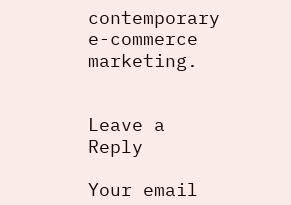contemporary e-commerce marketing.


Leave a Reply

Your email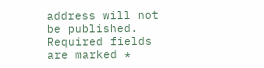address will not be published. Required fields are marked *